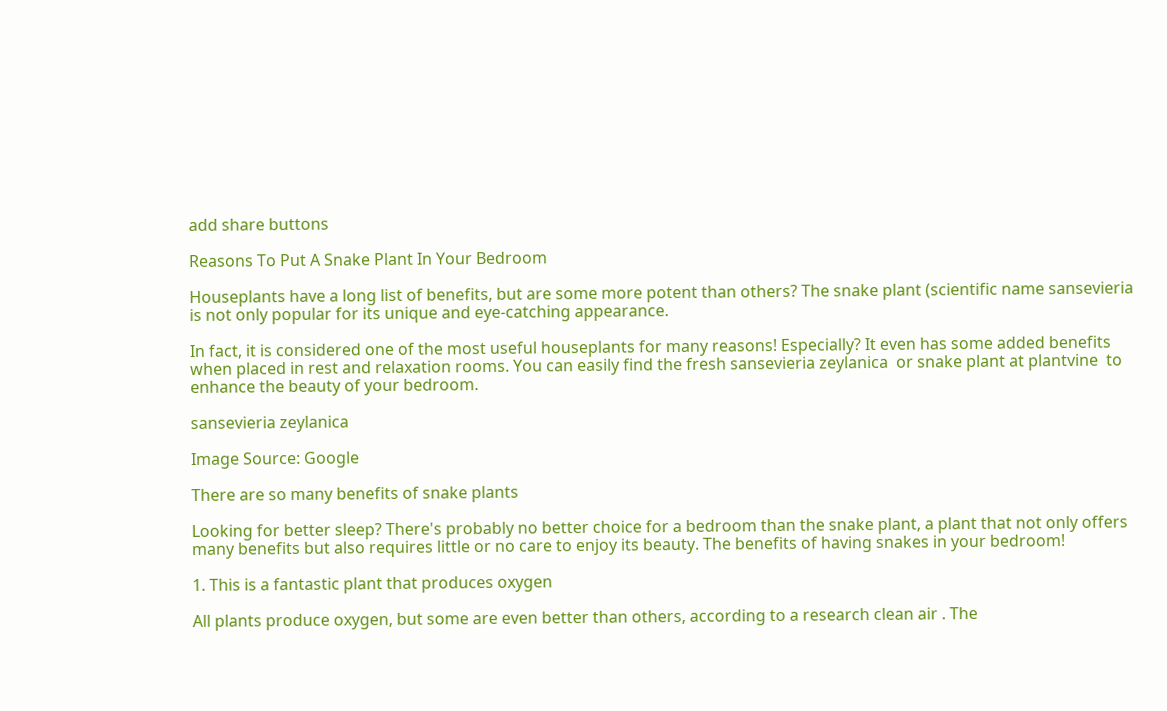add share buttons

Reasons To Put A Snake Plant In Your Bedroom

Houseplants have a long list of benefits, but are some more potent than others? The snake plant (scientific name sansevieria is not only popular for its unique and eye-catching appearance.

In fact, it is considered one of the most useful houseplants for many reasons! Especially? It even has some added benefits when placed in rest and relaxation rooms. You can easily find the fresh sansevieria zeylanica  or snake plant at plantvine  to enhance the beauty of your bedroom.

sansevieria zeylanica

Image Source: Google

There are so many benefits of snake plants

Looking for better sleep? There's probably no better choice for a bedroom than the snake plant, a plant that not only offers many benefits but also requires little or no care to enjoy its beauty. The benefits of having snakes in your bedroom!

1. This is a fantastic plant that produces oxygen

All plants produce oxygen, but some are even better than others, according to a research clean air . The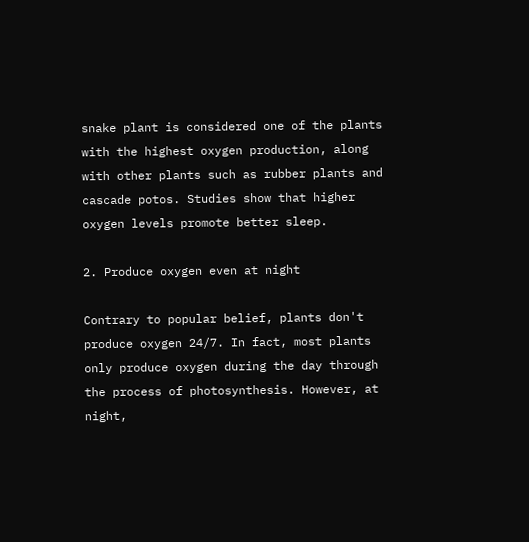snake plant is considered one of the plants with the highest oxygen production, along with other plants such as rubber plants and cascade potos. Studies show that higher oxygen levels promote better sleep.

2. Produce oxygen even at night

Contrary to popular belief, plants don't produce oxygen 24/7. In fact, most plants only produce oxygen during the day through the process of photosynthesis. However, at night,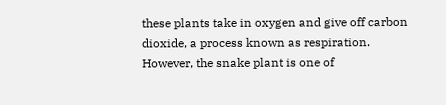these plants take in oxygen and give off carbon dioxide, a process known as respiration. However, the snake plant is one of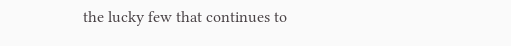the lucky few that continues to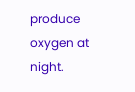produce oxygen at night.